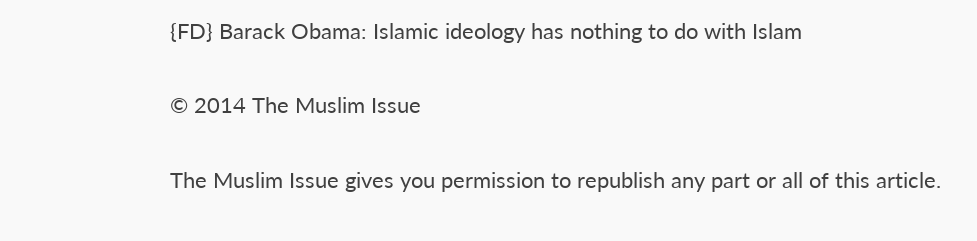{FD} Barack Obama: Islamic ideology has nothing to do with Islam

© 2014 The Muslim Issue

The Muslim Issue gives you permission to republish any part or all of this article.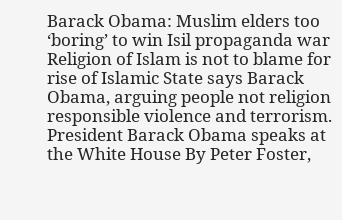Barack Obama: Muslim elders too ‘boring’ to win Isil propaganda war Religion of Islam is not to blame for rise of Islamic State says Barack Obama, arguing people not religion responsible violence and terrorism. President Barack Obama speaks at the White House By Peter Foster,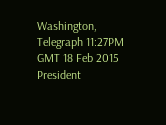Washington, Telegraph 11:27PM GMT 18 Feb 2015 President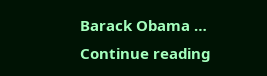Barack Obama … Continue reading